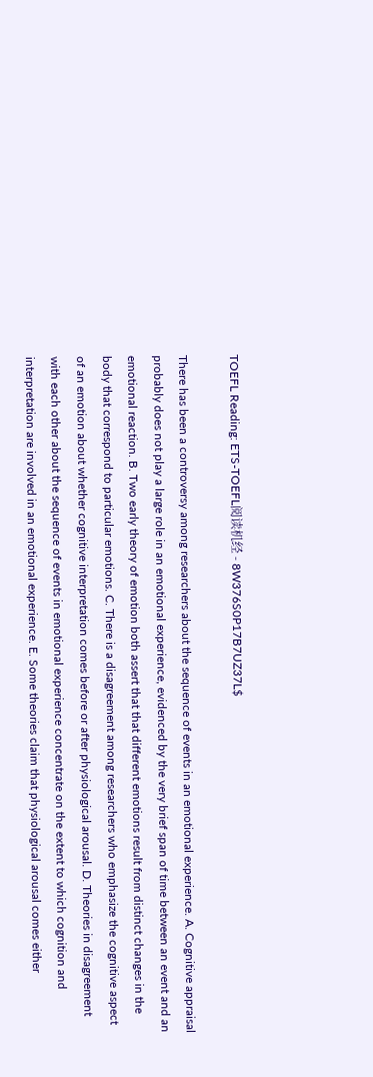TOEFL Reading: ETS-TOEFL阅读机经 - 8W376S0P17B7UZ37L$

There has been a controversy among researchers about the sequence of events in an emotional experience. A. Cognitive appraisal probably does not play a large role in an emotional experience, evidenced by the very brief span of time between an event and an emotional reaction. B. Two early theory of emotion both assert that that different emotions result from distinct changes in the body that correspond to particular emotions. C. There is a disagreement among researchers who emphasize the cognitive aspect of an emotion about whether cognitive interpretation comes before or after physiological arousal. D. Theories in disagreement with each other about the sequence of events in emotional experience concentrate on the extent to which cognition and interpretation are involved in an emotional experience. E. Some theories claim that physiological arousal comes either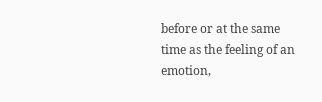before or at the same time as the feeling of an emotion,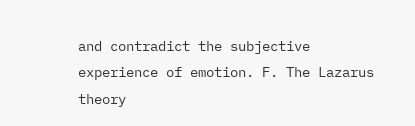and contradict the subjective experience of emotion. F. The Lazarus theory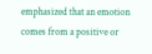emphasized that an emotion comes from a positive or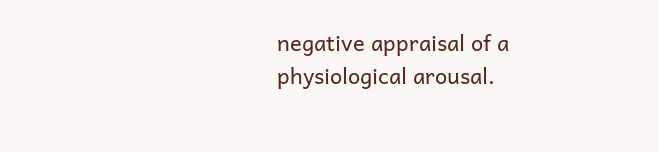negative appraisal of a physiological arousal.